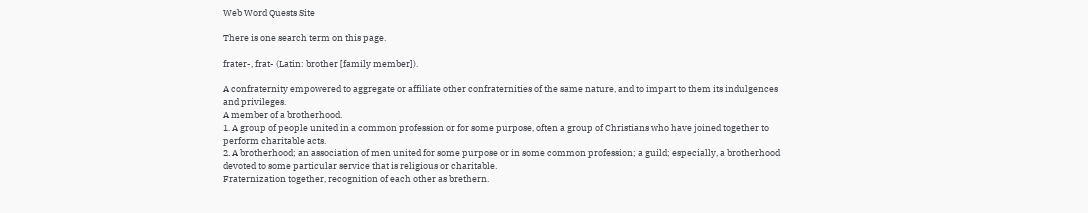Web Word Quests Site

There is one search term on this page.

frater-, frat- (Latin: brother [family member]).

A confraternity empowered to aggregate or affiliate other confraternities of the same nature, and to impart to them its indulgences and privileges.
A member of a brotherhood.
1. A group of people united in a common profession or for some purpose, often a group of Christians who have joined together to perform charitable acts.
2. A brotherhood; an association of men united for some purpose or in some common profession; a guild; especially, a brotherhood devoted to some particular service that is religious or charitable.
Fraternization together, recognition of each other as brethern.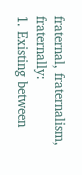fraternal, fraternalism, fraternally:
1. Existing between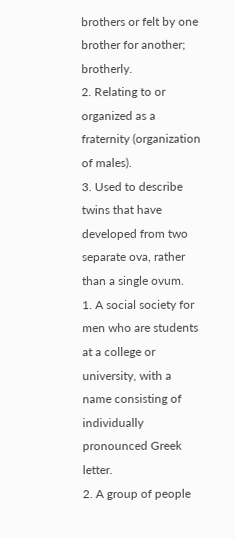brothers or felt by one brother for another; brotherly.
2. Relating to or organized as a fraternity (organization of males).
3. Used to describe twins that have developed from two separate ova, rather than a single ovum.
1. A social society for men who are students at a college or university, with a name consisting of individually pronounced Greek letter.
2. A group of people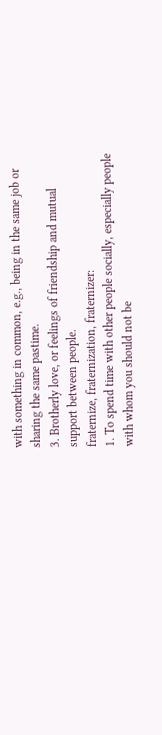with something in common, e.g., being in the same job or sharing the same pastime.
3. Brotherly love, or feelings of friendship and mutual support between people.
fraternize, fraternization, fraternizer:
1. To spend time with other people socially, especially people with whom you should not be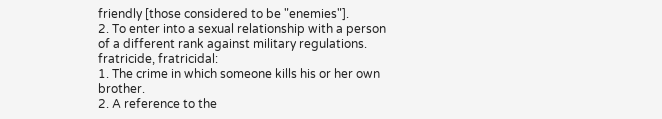friendly [those considered to be "enemies"].
2. To enter into a sexual relationship with a person of a different rank against military regulations.
fratricide, fratricidal:
1. The crime in which someone kills his or her own brother.
2. A reference to the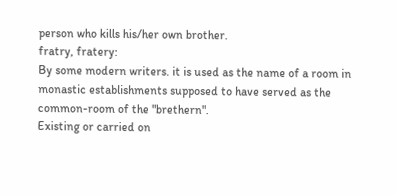person who kills his/her own brother.
fratry, fratery:
By some modern writers. it is used as the name of a room in monastic establishments supposed to have served as the common-room of the "brethern".
Existing or carried on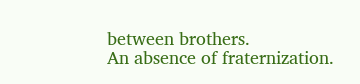between brothers.
An absence of fraternization.